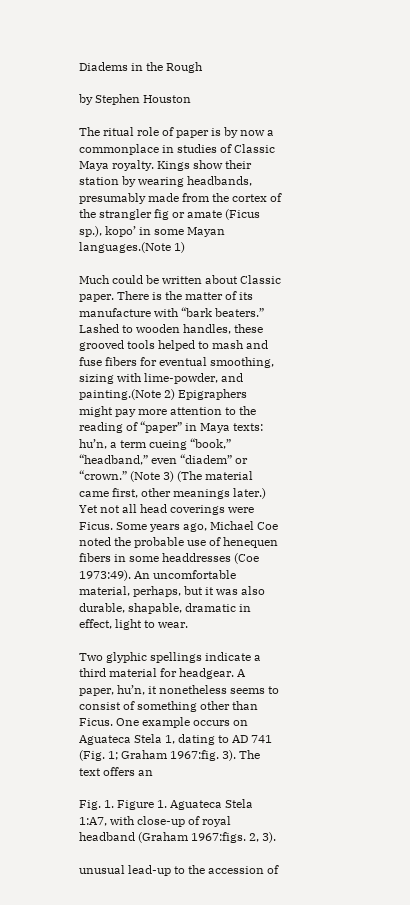Diadems in the Rough

by Stephen Houston

The ritual role of paper is by now a commonplace in studies of Classic Maya royalty. Kings show their station by wearing headbands, presumably made from the cortex of the strangler fig or amate (Ficus sp.), kopo’ in some Mayan languages.(Note 1)

Much could be written about Classic paper. There is the matter of its manufacture with “bark beaters.” Lashed to wooden handles, these grooved tools helped to mash and fuse fibers for eventual smoothing, sizing with lime-powder, and painting.(Note 2) Epigraphers might pay more attention to the reading of “paper” in Maya texts: hu’n, a term cueing “book,” “headband,” even “diadem” or “crown.” (Note 3) (The material came first, other meanings later.) Yet not all head coverings were Ficus. Some years ago, Michael Coe noted the probable use of henequen fibers in some headdresses (Coe 1973:49). An uncomfortable material, perhaps, but it was also durable, shapable, dramatic in effect, light to wear.

Two glyphic spellings indicate a third material for headgear. A paper, hu’n, it nonetheless seems to consist of something other than Ficus. One example occurs on Aguateca Stela 1, dating to AD 741 (Fig. 1; Graham 1967:fig. 3). The text offers an

Fig. 1. Figure 1. Aguateca Stela 1:A7, with close-up of royal headband (Graham 1967:figs. 2, 3).

unusual lead-up to the accession of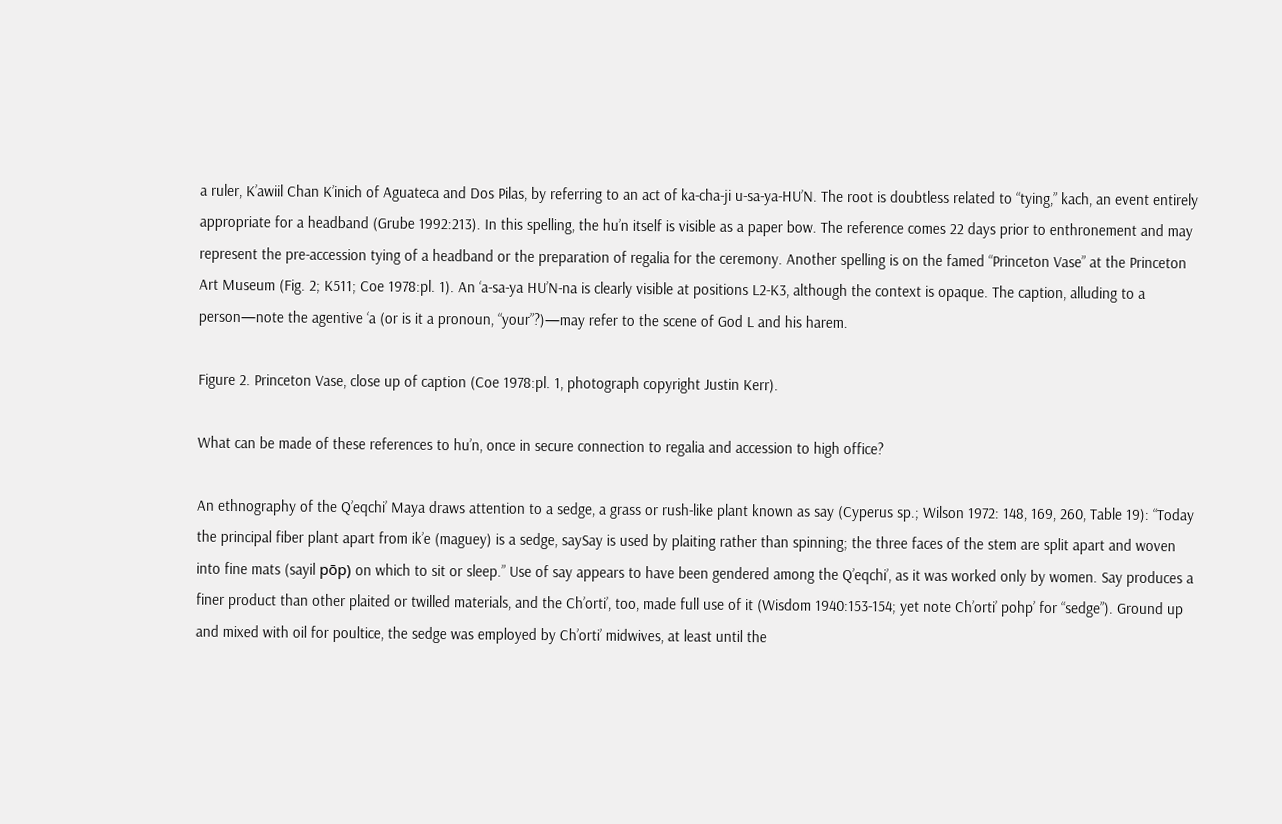a ruler, K’awiil Chan K’inich of Aguateca and Dos Pilas, by referring to an act of ka-cha-ji u-sa-ya-HU’N. The root is doubtless related to “tying,” kach, an event entirely appropriate for a headband (Grube 1992:213). In this spelling, the hu’n itself is visible as a paper bow. The reference comes 22 days prior to enthronement and may represent the pre-accession tying of a headband or the preparation of regalia for the ceremony. Another spelling is on the famed “Princeton Vase” at the Princeton Art Museum (Fig. 2; K511; Coe 1978:pl. 1). An ‘a-sa-ya HU’N-na is clearly visible at positions L2-K3, although the context is opaque. The caption, alluding to a person—note the agentive ‘a (or is it a pronoun, “your”?)—may refer to the scene of God L and his harem.

Figure 2. Princeton Vase, close up of caption (Coe 1978:pl. 1, photograph copyright Justin Kerr).

What can be made of these references to hu’n, once in secure connection to regalia and accession to high office?

An ethnography of the Q’eqchi’ Maya draws attention to a sedge, a grass or rush-like plant known as say (Cyperus sp.; Wilson 1972: 148, 169, 260, Table 19): “Today the principal fiber plant apart from ik’e (maguey) is a sedge, saySay is used by plaiting rather than spinning; the three faces of the stem are split apart and woven into fine mats (sayil pōp) on which to sit or sleep.” Use of say appears to have been gendered among the Q’eqchi’, as it was worked only by women. Say produces a finer product than other plaited or twilled materials, and the Ch’orti’, too, made full use of it (Wisdom 1940:153-154; yet note Ch’orti’ pohp’ for “sedge”). Ground up and mixed with oil for poultice, the sedge was employed by Ch’orti’ midwives, at least until the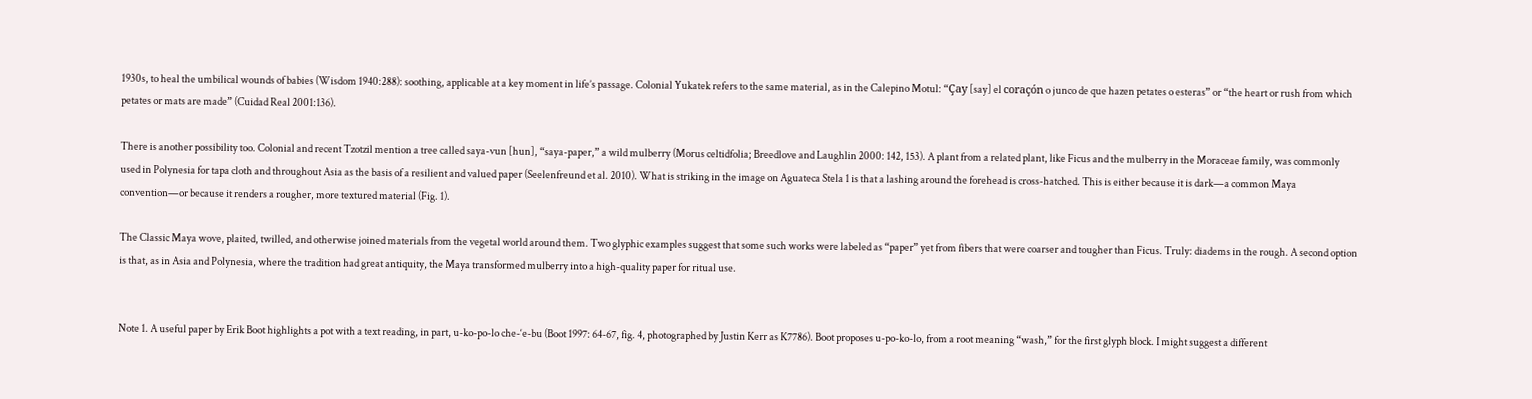1930s, to heal the umbilical wounds of babies (Wisdom 1940:288): soothing, applicable at a key moment in life’s passage. Colonial Yukatek refers to the same material, as in the Calepino Motul: “Çay [say] el coraçón o junco de que hazen petates o esteras” or “the heart or rush from which petates or mats are made” (Cuidad Real 2001:136).

There is another possibility too. Colonial and recent Tzotzil mention a tree called saya-vun [hun], “saya-paper,” a wild mulberry (Morus celtidfolia; Breedlove and Laughlin 2000: 142, 153). A plant from a related plant, like Ficus and the mulberry in the Moraceae family, was commonly used in Polynesia for tapa cloth and throughout Asia as the basis of a resilient and valued paper (Seelenfreund et al. 2010). What is striking in the image on Aguateca Stela 1 is that a lashing around the forehead is cross-hatched. This is either because it is dark—a common Maya convention—or because it renders a rougher, more textured material (Fig. 1).

The Classic Maya wove, plaited, twilled, and otherwise joined materials from the vegetal world around them. Two glyphic examples suggest that some such works were labeled as “paper” yet from fibers that were coarser and tougher than Ficus. Truly: diadems in the rough. A second option is that, as in Asia and Polynesia, where the tradition had great antiquity, the Maya transformed mulberry into a high-quality paper for ritual use.


Note 1. A useful paper by Erik Boot highlights a pot with a text reading, in part, u-ko-po-lo che-‘e-bu (Boot 1997: 64-67, fig. 4, photographed by Justin Kerr as K7786). Boot proposes u-po-ko-lo, from a root meaning “wash,” for the first glyph block. I might suggest a different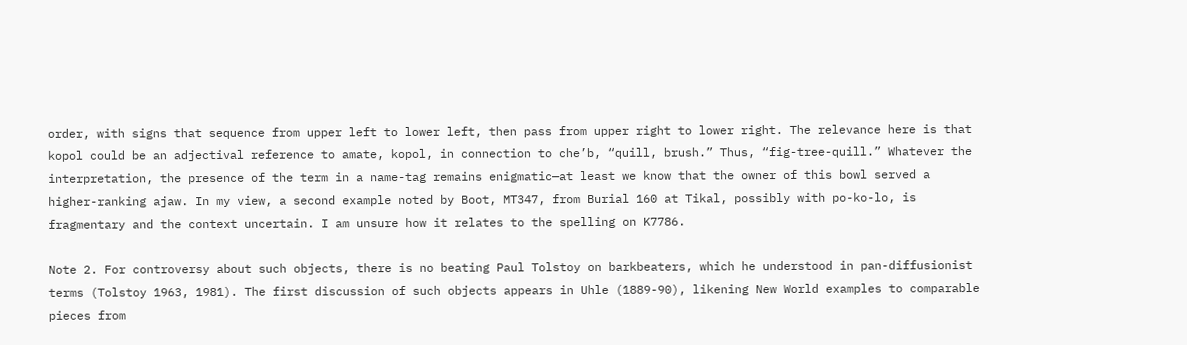order, with signs that sequence from upper left to lower left, then pass from upper right to lower right. The relevance here is that kopol could be an adjectival reference to amate, kopol, in connection to che’b, “quill, brush.” Thus, “fig-tree-quill.” Whatever the interpretation, the presence of the term in a name-tag remains enigmatic—at least we know that the owner of this bowl served a higher-ranking ajaw. In my view, a second example noted by Boot, MT347, from Burial 160 at Tikal, possibly with po-ko-lo, is fragmentary and the context uncertain. I am unsure how it relates to the spelling on K7786.

Note 2. For controversy about such objects, there is no beating Paul Tolstoy on barkbeaters, which he understood in pan-diffusionist terms (Tolstoy 1963, 1981). The first discussion of such objects appears in Uhle (1889-90), likening New World examples to comparable pieces from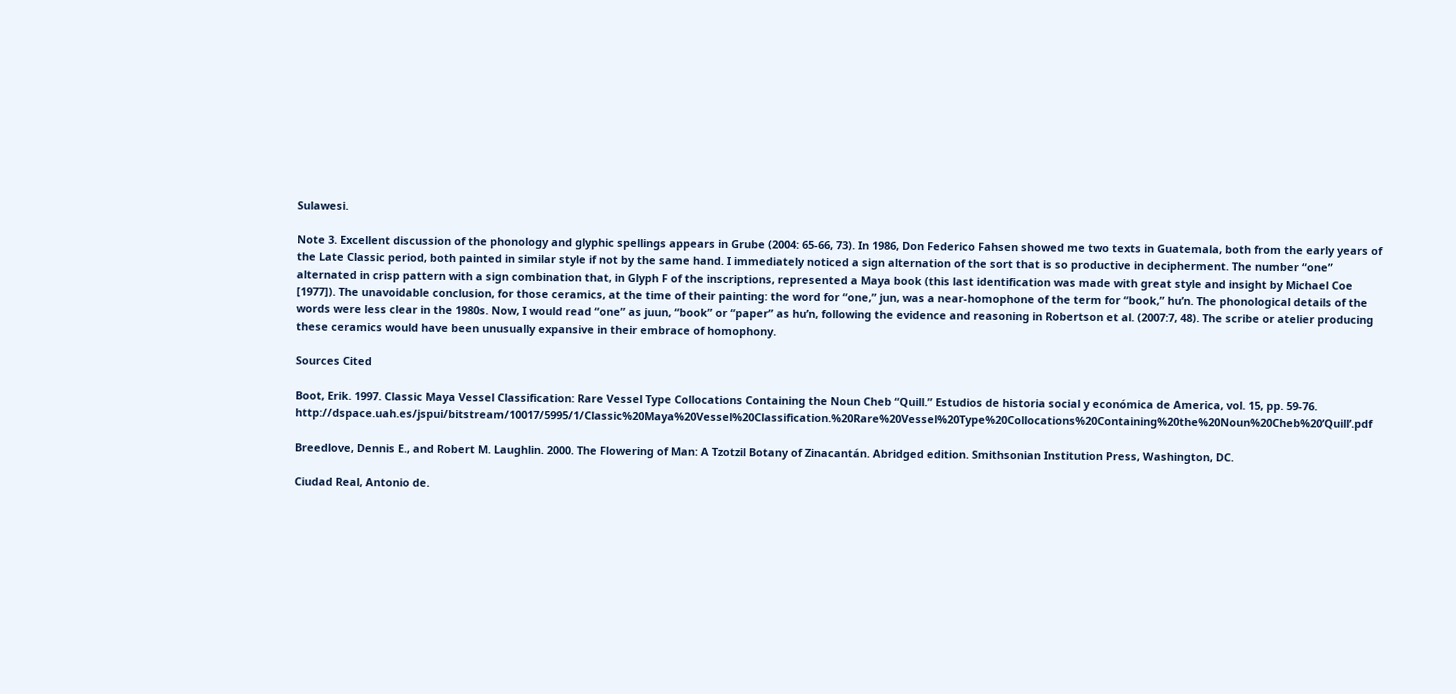Sulawesi.

Note 3. Excellent discussion of the phonology and glyphic spellings appears in Grube (2004: 65-66, 73). In 1986, Don Federico Fahsen showed me two texts in Guatemala, both from the early years of the Late Classic period, both painted in similar style if not by the same hand. I immediately noticed a sign alternation of the sort that is so productive in decipherment. The number “one” alternated in crisp pattern with a sign combination that, in Glyph F of the inscriptions, represented a Maya book (this last identification was made with great style and insight by Michael Coe [1977]). The unavoidable conclusion, for those ceramics, at the time of their painting: the word for “one,” jun, was a near-homophone of the term for “book,” hu’n. The phonological details of the words were less clear in the 1980s. Now, I would read “one” as juun, “book” or “paper” as hu’n, following the evidence and reasoning in Robertson et al. (2007:7, 48). The scribe or atelier producing these ceramics would have been unusually expansive in their embrace of homophony.

Sources Cited

Boot, Erik. 1997. Classic Maya Vessel Classification: Rare Vessel Type Collocations Containing the Noun Cheb “Quill.” Estudios de historia social y económica de America, vol. 15, pp. 59-76. http://dspace.uah.es/jspui/bitstream/10017/5995/1/Classic%20Maya%20Vessel%20Classification.%20Rare%20Vessel%20Type%20Collocations%20Containing%20the%20Noun%20Cheb%20’Quill’.pdf

Breedlove, Dennis E., and Robert M. Laughlin. 2000. The Flowering of Man: A Tzotzil Botany of Zinacantán. Abridged edition. Smithsonian Institution Press, Washington, DC.

Ciudad Real, Antonio de.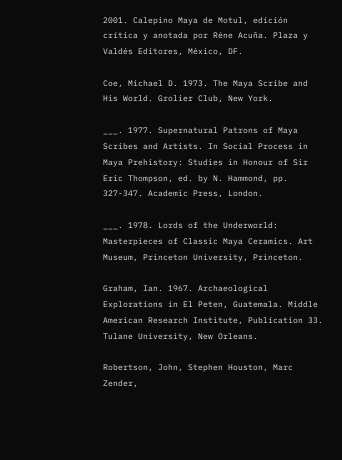2001. Calepino Maya de Motul, edición crítica y anotada por Réne Acuña. Plaza y Valdés Editores, México, DF.

Coe, Michael D. 1973. The Maya Scribe and His World. Grolier Club, New York.

___. 1977. Supernatural Patrons of Maya Scribes and Artists. In Social Process in Maya Prehistory: Studies in Honour of Sir Eric Thompson, ed. by N. Hammond, pp. 327-347. Academic Press, London.

___. 1978. Lords of the Underworld: Masterpieces of Classic Maya Ceramics. Art Museum, Princeton University, Princeton.

Graham, Ian. 1967. Archaeological Explorations in El Peten, Guatemala. Middle American Research Institute, Publication 33. Tulane University, New Orleans.

Robertson, John, Stephen Houston, Marc Zender,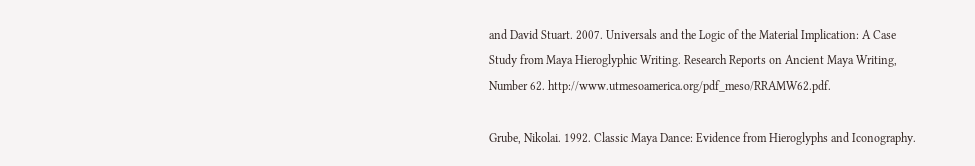and David Stuart. 2007. Universals and the Logic of the Material Implication: A Case Study from Maya Hieroglyphic Writing. Research Reports on Ancient Maya Writing, Number 62. http://www.utmesoamerica.org/pdf_meso/RRAMW62.pdf.

Grube, Nikolai. 1992. Classic Maya Dance: Evidence from Hieroglyphs and Iconography.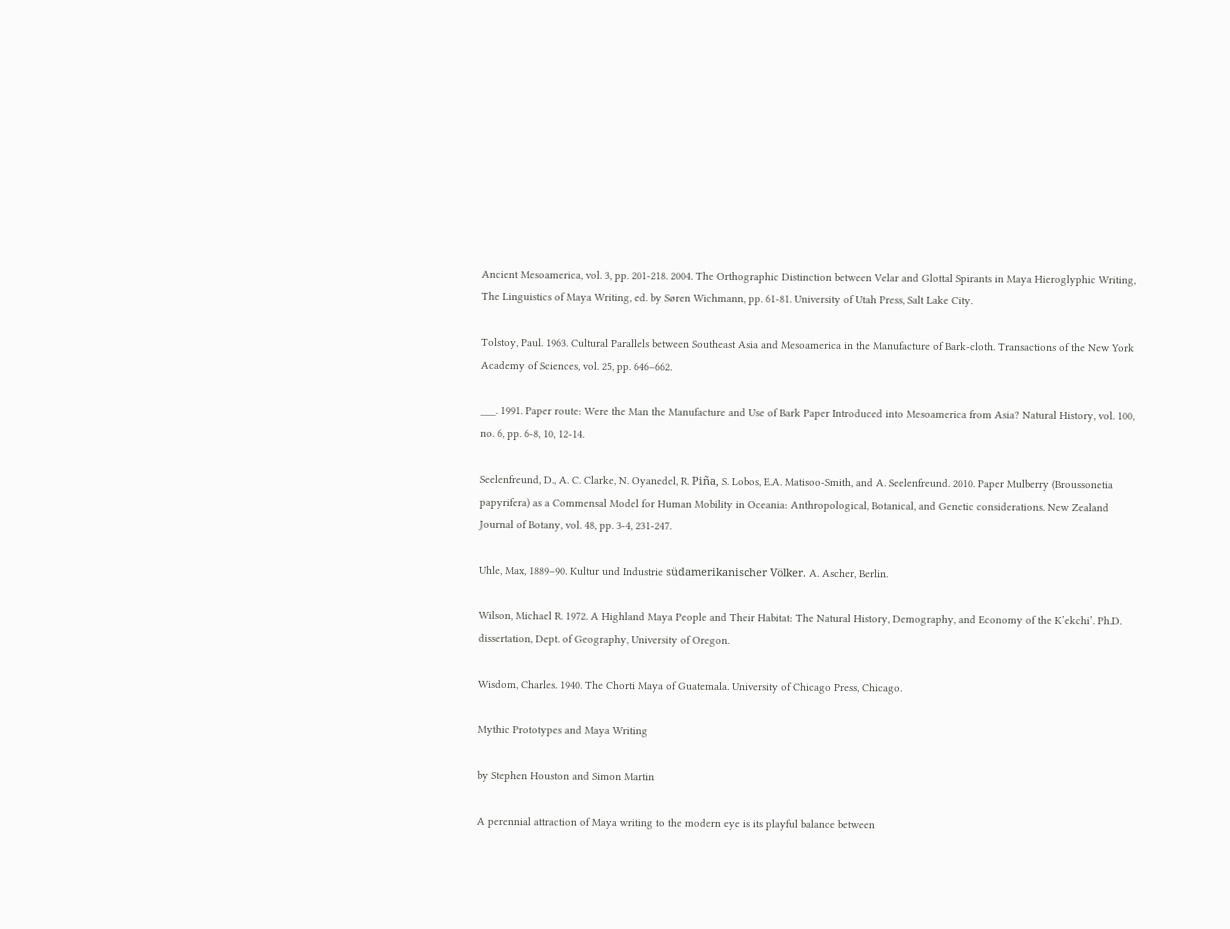Ancient Mesoamerica, vol. 3, pp. 201-218. 2004. The Orthographic Distinction between Velar and Glottal Spirants in Maya Hieroglyphic Writing, The Linguistics of Maya Writing, ed. by Søren Wichmann, pp. 61-81. University of Utah Press, Salt Lake City.

Tolstoy, Paul. 1963. Cultural Parallels between Southeast Asia and Mesoamerica in the Manufacture of Bark-cloth. Transactions of the New York Academy of Sciences, vol. 25, pp. 646–662.

___. 1991. Paper route: Were the Man the Manufacture and Use of Bark Paper Introduced into Mesoamerica from Asia? Natural History, vol. 100, no. 6, pp. 6-8, 10, 12-14.

Seelenfreund, D., A. C. Clarke, N. Oyanedel, R. Piña, S. Lobos, E.A. Matisoo-Smith, and A. Seelenfreund. 2010. Paper Mulberry (Broussonetia papyrifera) as a Commensal Model for Human Mobility in Oceania: Anthropological, Botanical, and Genetic considerations. New Zealand Journal of Botany, vol. 48, pp. 3-4, 231-247.

Uhle, Max, 1889–90. Kultur und Industrie südamerikanischer Völker. A. Ascher, Berlin.

Wilson, Michael R. 1972. A Highland Maya People and Their Habitat: The Natural History, Demography, and Economy of the K’ekchi’. Ph.D. dissertation, Dept. of Geography, University of Oregon.

Wisdom, Charles. 1940. The Chorti Maya of Guatemala. University of Chicago Press, Chicago.

Mythic Prototypes and Maya Writing

by Stephen Houston and Simon Martin

A perennial attraction of Maya writing to the modern eye is its playful balance between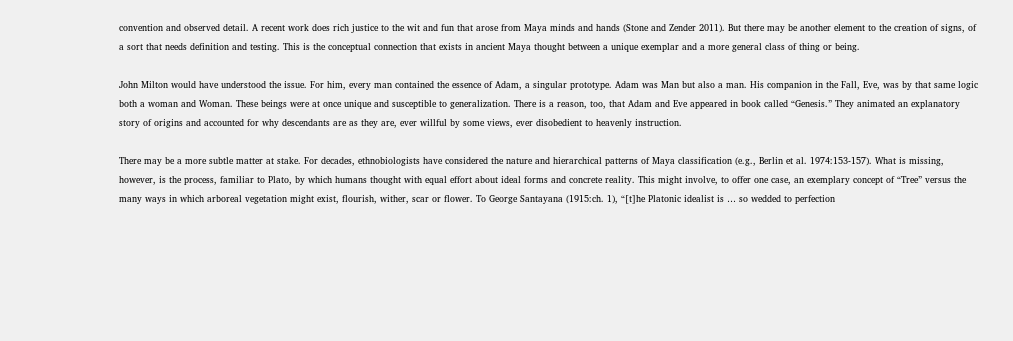convention and observed detail. A recent work does rich justice to the wit and fun that arose from Maya minds and hands (Stone and Zender 2011). But there may be another element to the creation of signs, of a sort that needs definition and testing. This is the conceptual connection that exists in ancient Maya thought between a unique exemplar and a more general class of thing or being.

John Milton would have understood the issue. For him, every man contained the essence of Adam, a singular prototype. Adam was Man but also a man. His companion in the Fall, Eve, was by that same logic both a woman and Woman. These beings were at once unique and susceptible to generalization. There is a reason, too, that Adam and Eve appeared in book called “Genesis.” They animated an explanatory story of origins and accounted for why descendants are as they are, ever willful by some views, ever disobedient to heavenly instruction.

There may be a more subtle matter at stake. For decades, ethnobiologists have considered the nature and hierarchical patterns of Maya classification (e.g., Berlin et al. 1974:153-157). What is missing, however, is the process, familiar to Plato, by which humans thought with equal effort about ideal forms and concrete reality. This might involve, to offer one case, an exemplary concept of “Tree” versus the many ways in which arboreal vegetation might exist, flourish, wither, scar or flower. To George Santayana (1915:ch. 1), “[t]he Platonic idealist is … so wedded to perfection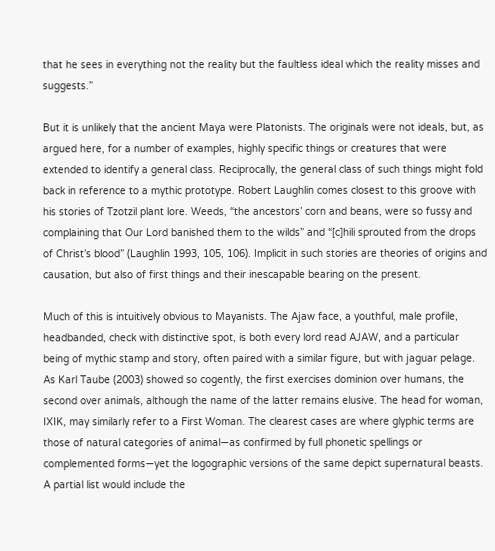that he sees in everything not the reality but the faultless ideal which the reality misses and suggests.”

But it is unlikely that the ancient Maya were Platonists. The originals were not ideals, but, as argued here, for a number of examples, highly specific things or creatures that were extended to identify a general class. Reciprocally, the general class of such things might fold back in reference to a mythic prototype. Robert Laughlin comes closest to this groove with his stories of Tzotzil plant lore. Weeds, “the ancestors’ corn and beans, were so fussy and complaining that Our Lord banished them to the wilds” and “[c]hili sprouted from the drops of Christ’s blood” (Laughlin 1993, 105, 106). Implicit in such stories are theories of origins and causation, but also of first things and their inescapable bearing on the present.

Much of this is intuitively obvious to Mayanists. The Ajaw face, a youthful, male profile, headbanded, check with distinctive spot, is both every lord read AJAW, and a particular being of mythic stamp and story, often paired with a similar figure, but with jaguar pelage. As Karl Taube (2003) showed so cogently, the first exercises dominion over humans, the second over animals, although the name of the latter remains elusive. The head for woman, IXIK, may similarly refer to a First Woman. The clearest cases are where glyphic terms are those of natural categories of animal—as confirmed by full phonetic spellings or complemented forms—yet the logographic versions of the same depict supernatural beasts. A partial list would include the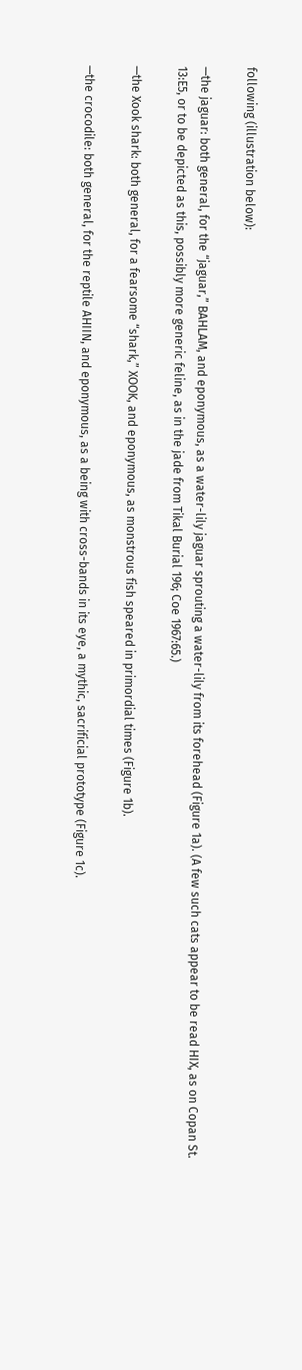following (illustration below):

—the jaguar: both general, for the “jaguar,” BAHLAM, and eponymous, as a water-lily jaguar sprouting a water-lily from its forehead (Figure 1a). (A few such cats appear to be read HIX, as on Copan St. 13:E5, or to be depicted as this, possibly more generic feline, as in the jade from Tikal Burial 196; Coe 1967:65.)

—the Xook shark: both general, for a fearsome “shark,” XOOK, and eponymous, as monstrous fish speared in primordial times (Figure 1b).

—the crocodile: both general, for the reptile AHIIN, and eponymous, as a being with cross-bands in its eye, a mythic, sacrificial prototype (Figure 1c).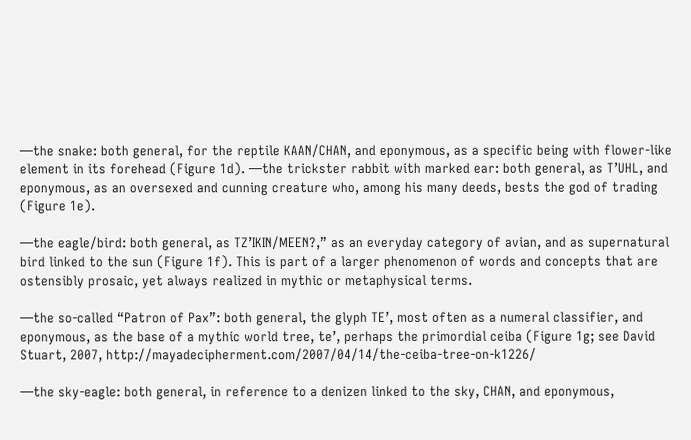—the snake: both general, for the reptile KAAN/CHAN, and eponymous, as a specific being with flower-like element in its forehead (Figure 1d). —the trickster rabbit with marked ear: both general, as T’UHL, and eponymous, as an oversexed and cunning creature who, among his many deeds, bests the god of trading (Figure 1e).

—the eagle/bird: both general, as TZ’IKIN/MEEN?,” as an everyday category of avian, and as supernatural bird linked to the sun (Figure 1f). This is part of a larger phenomenon of words and concepts that are ostensibly prosaic, yet always realized in mythic or metaphysical terms.

—the so-called “Patron of Pax”: both general, the glyph TE’, most often as a numeral classifier, and eponymous, as the base of a mythic world tree, te’, perhaps the primordial ceiba (Figure 1g; see David Stuart, 2007, http://mayadecipherment.com/2007/04/14/the-ceiba-tree-on-k1226/

—the sky-eagle: both general, in reference to a denizen linked to the sky, CHAN, and eponymous,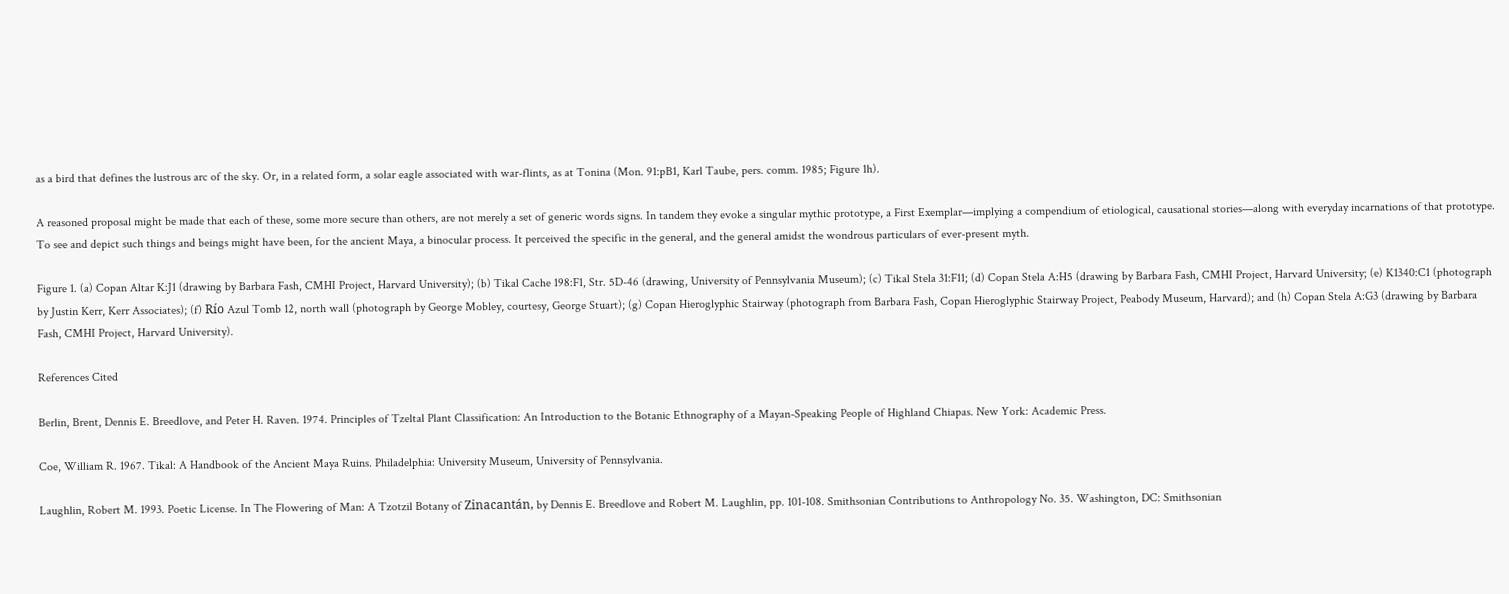as a bird that defines the lustrous arc of the sky. Or, in a related form, a solar eagle associated with war-flints, as at Tonina (Mon. 91:pB1, Karl Taube, pers. comm. 1985; Figure 1h).

A reasoned proposal might be made that each of these, some more secure than others, are not merely a set of generic words signs. In tandem they evoke a singular mythic prototype, a First Exemplar—implying a compendium of etiological, causational stories—along with everyday incarnations of that prototype. To see and depict such things and beings might have been, for the ancient Maya, a binocular process. It perceived the specific in the general, and the general amidst the wondrous particulars of ever-present myth.

Figure 1. (a) Copan Altar K:J1 (drawing by Barbara Fash, CMHI Project, Harvard University); (b) Tikal Cache 198:F1, Str. 5D-46 (drawing, University of Pennsylvania Museum); (c) Tikal Stela 31:F11; (d) Copan Stela A:H5 (drawing by Barbara Fash, CMHI Project, Harvard University; (e) K1340:C1 (photograph by Justin Kerr, Kerr Associates); (f) Río Azul Tomb 12, north wall (photograph by George Mobley, courtesy, George Stuart); (g) Copan Hieroglyphic Stairway (photograph from Barbara Fash, Copan Hieroglyphic Stairway Project, Peabody Museum, Harvard); and (h) Copan Stela A:G3 (drawing by Barbara Fash, CMHI Project, Harvard University).

References Cited

Berlin, Brent, Dennis E. Breedlove, and Peter H. Raven. 1974. Principles of Tzeltal Plant Classification: An Introduction to the Botanic Ethnography of a Mayan-Speaking People of Highland Chiapas. New York: Academic Press.

Coe, William R. 1967. Tikal: A Handbook of the Ancient Maya Ruins. Philadelphia: University Museum, University of Pennsylvania.

Laughlin, Robert M. 1993. Poetic License. In The Flowering of Man: A Tzotzil Botany of Zinacantán, by Dennis E. Breedlove and Robert M. Laughlin, pp. 101-108. Smithsonian Contributions to Anthropology No. 35. Washington, DC: Smithsonian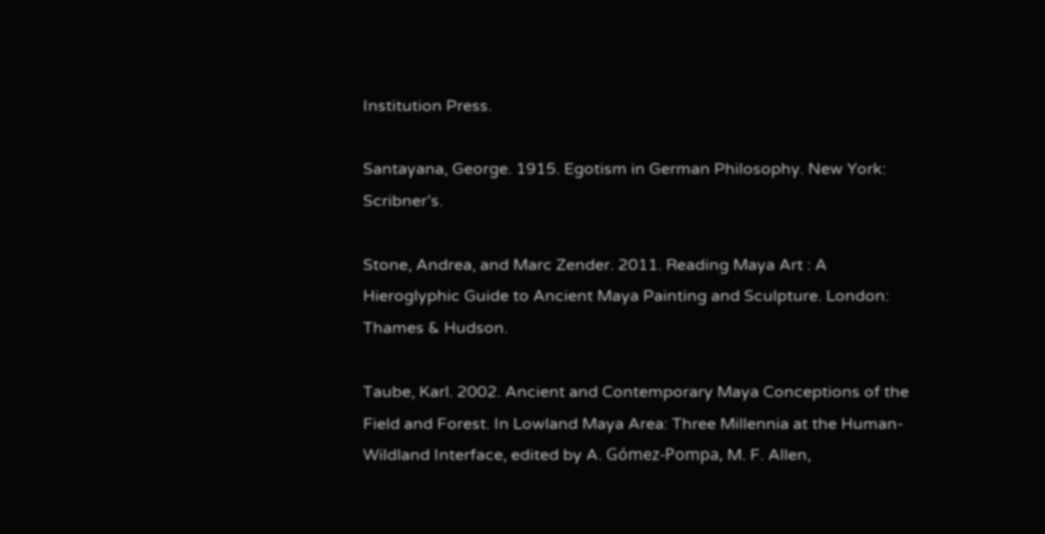Institution Press.

Santayana, George. 1915. Egotism in German Philosophy. New York: Scribner’s.

Stone, Andrea, and Marc Zender. 2011. Reading Maya Art : A Hieroglyphic Guide to Ancient Maya Painting and Sculpture. London: Thames & Hudson.

Taube, Karl. 2002. Ancient and Contemporary Maya Conceptions of the Field and Forest. In Lowland Maya Area: Three Millennia at the Human-Wildland Interface, edited by A. Gómez-Pompa, M. F. Allen,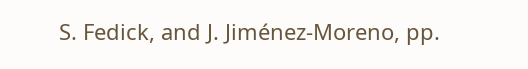S. Fedick, and J. Jiménez-Moreno, pp.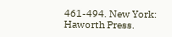461-494. New York: Haworth Press.